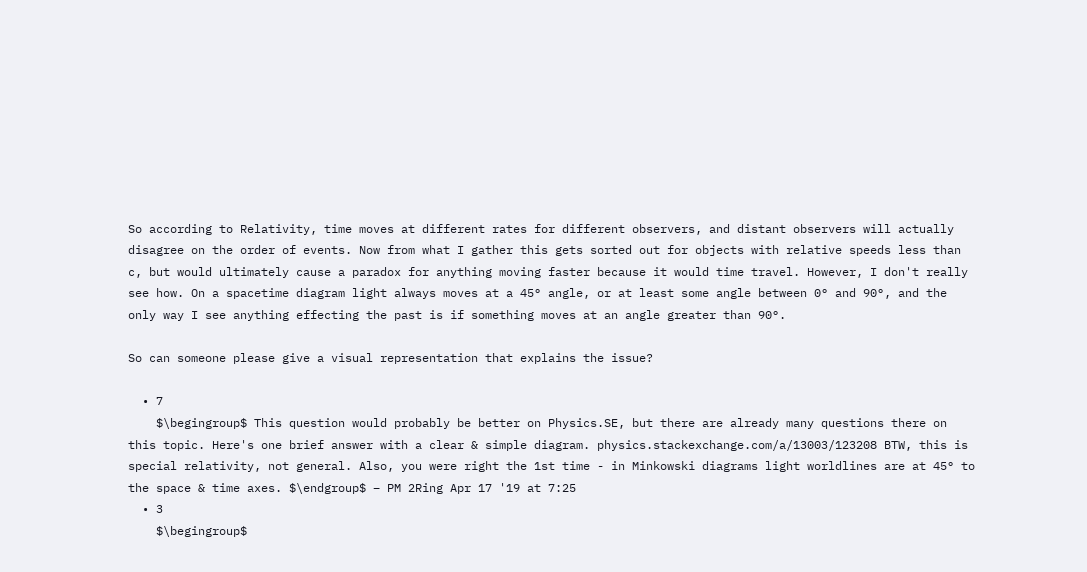So according to Relativity, time moves at different rates for different observers, and distant observers will actually disagree on the order of events. Now from what I gather this gets sorted out for objects with relative speeds less than c, but would ultimately cause a paradox for anything moving faster because it would time travel. However, I don't really see how. On a spacetime diagram light always moves at a 45° angle, or at least some angle between 0° and 90°, and the only way I see anything effecting the past is if something moves at an angle greater than 90°.

So can someone please give a visual representation that explains the issue?

  • 7
    $\begingroup$ This question would probably be better on Physics.SE, but there are already many questions there on this topic. Here's one brief answer with a clear & simple diagram. physics.stackexchange.com/a/13003/123208 BTW, this is special relativity, not general. Also, you were right the 1st time - in Minkowski diagrams light worldlines are at 45° to the space & time axes. $\endgroup$ – PM 2Ring Apr 17 '19 at 7:25
  • 3
    $\begingroup$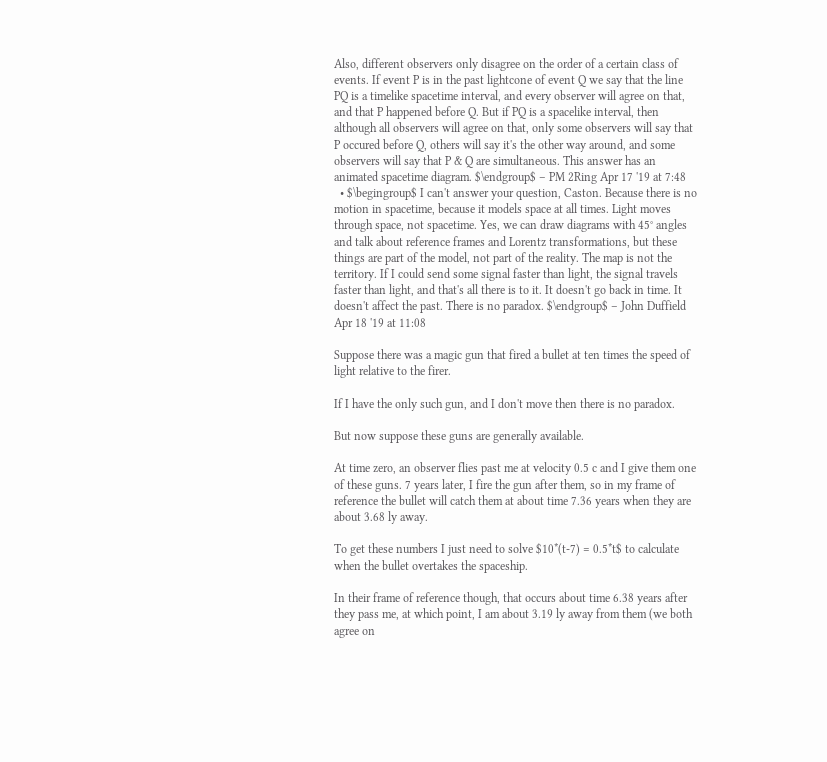Also, different observers only disagree on the order of a certain class of events. If event P is in the past lightcone of event Q we say that the line PQ is a timelike spacetime interval, and every observer will agree on that, and that P happened before Q. But if PQ is a spacelike interval, then although all observers will agree on that, only some observers will say that P occured before Q, others will say it's the other way around, and some observers will say that P & Q are simultaneous. This answer has an animated spacetime diagram. $\endgroup$ – PM 2Ring Apr 17 '19 at 7:48
  • $\begingroup$ I can't answer your question, Caston. Because there is no motion in spacetime, because it models space at all times. Light moves through space, not spacetime. Yes, we can draw diagrams with 45° angles and talk about reference frames and Lorentz transformations, but these things are part of the model, not part of the reality. The map is not the territory. If I could send some signal faster than light, the signal travels faster than light, and that's all there is to it. It doesn't go back in time. It doesn't affect the past. There is no paradox. $\endgroup$ – John Duffield Apr 18 '19 at 11:08

Suppose there was a magic gun that fired a bullet at ten times the speed of light relative to the firer.

If I have the only such gun, and I don't move then there is no paradox.

But now suppose these guns are generally available.

At time zero, an observer flies past me at velocity 0.5 c and I give them one of these guns. 7 years later, I fire the gun after them, so in my frame of reference the bullet will catch them at about time 7.36 years when they are about 3.68 ly away.

To get these numbers I just need to solve $10*(t-7) = 0.5*t$ to calculate when the bullet overtakes the spaceship.

In their frame of reference though, that occurs about time 6.38 years after they pass me, at which point, I am about 3.19 ly away from them (we both agree on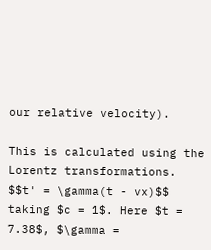our relative velocity).

This is calculated using the Lorentz transformations. $$t' = \gamma(t - vx)$$ taking $c = 1$. Here $t = 7.38$, $\gamma =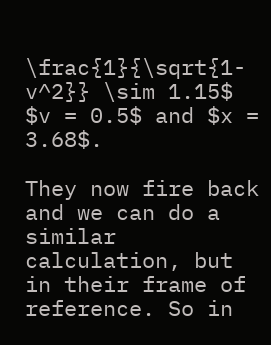\frac{1}{\sqrt{1-v^2}} \sim 1.15$ $v = 0.5$ and $x = 3.68$.

They now fire back and we can do a similar calculation, but in their frame of reference. So in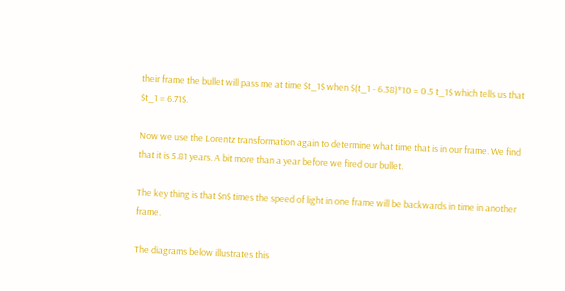their frame the bullet will pass me at time $t_1$ when $(t_1 - 6.38)*10 = 0.5 t_1$ which tells us that $t_1 = 6.71$.

Now we use the Lorentz transformation again to determine what time that is in our frame. We find that it is 5.81 years. A bit more than a year before we fired our bullet.

The key thing is that $n$ times the speed of light in one frame will be backwards in time in another frame.

The diagrams below illustrates this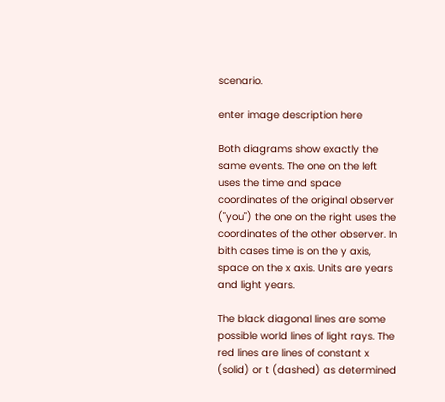scenario.

enter image description here

Both diagrams show exactly the same events. The one on the left uses the time and space coordinates of the original observer ("you") the one on the right uses the coordinates of the other observer. In bith cases time is on the y axis, space on the x axis. Units are years and light years.

The black diagonal lines are some possible world lines of light rays. The red lines are lines of constant x (solid) or t (dashed) as determined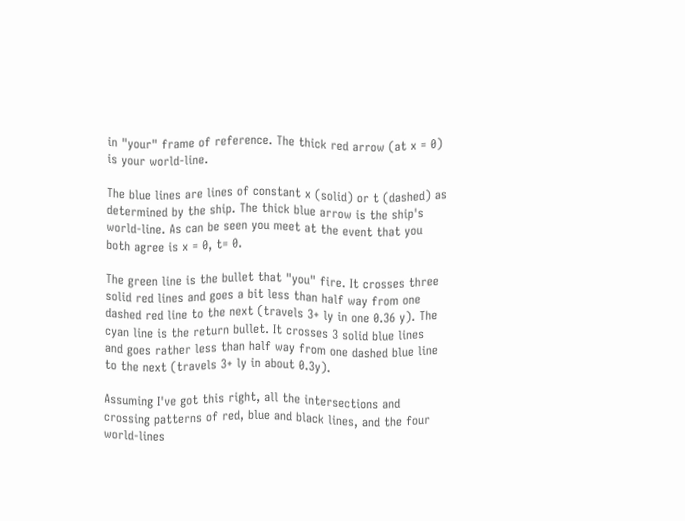in "your" frame of reference. The thick red arrow (at x = 0) is your world-line.

The blue lines are lines of constant x (solid) or t (dashed) as determined by the ship. The thick blue arrow is the ship's world-line. As can be seen you meet at the event that you both agree is x = 0, t= 0.

The green line is the bullet that "you" fire. It crosses three solid red lines and goes a bit less than half way from one dashed red line to the next (travels 3+ ly in one 0.36 y). The cyan line is the return bullet. It crosses 3 solid blue lines and goes rather less than half way from one dashed blue line to the next (travels 3+ ly in about 0.3y).

Assuming I've got this right, all the intersections and crossing patterns of red, blue and black lines, and the four world-lines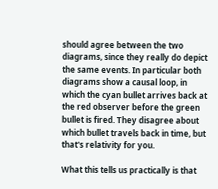should agree between the two diagrams, since they really do depict the same events. In particular both diagrams show a causal loop, in which the cyan bullet arrives back at the red observer before the green bullet is fired. They disagree about which bullet travels back in time, but that's relativity for you.

What this tells us practically is that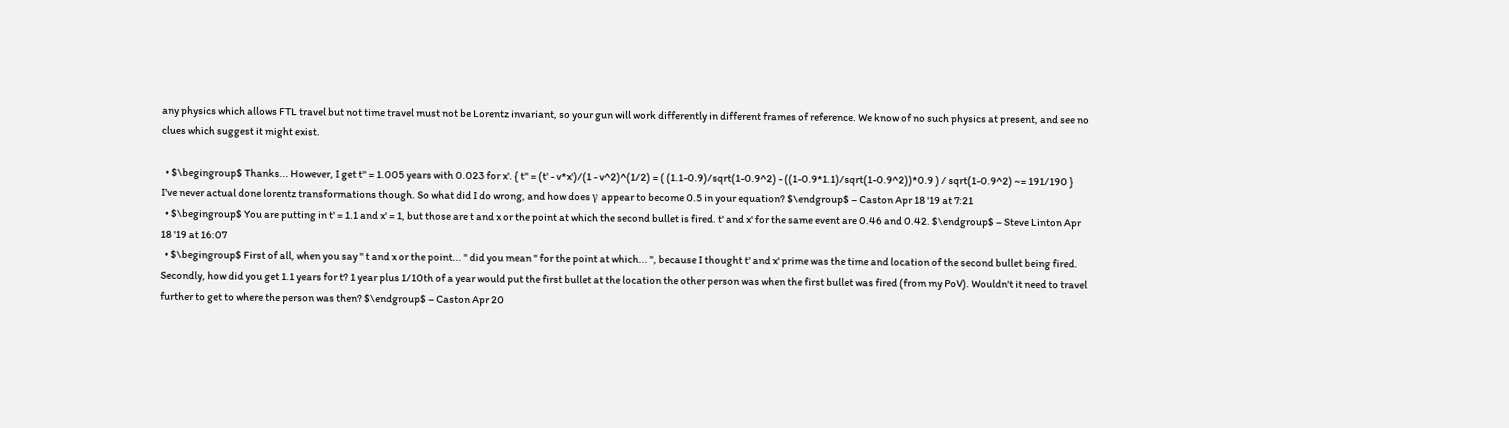any physics which allows FTL travel but not time travel must not be Lorentz invariant, so your gun will work differently in different frames of reference. We know of no such physics at present, and see no clues which suggest it might exist.

  • $\begingroup$ Thanks... However, I get t'' = 1.005 years with 0.023 for x'. { t'' = (t' - v*x')/(1 - v^2)^(1/2) = ( (1.1-0.9)/sqrt(1-0.9^2) - ((1-0.9*1.1)/sqrt(1-0.9^2))*0.9 ) / sqrt(1-0.9^2) ~= 191/190 } I've never actual done lorentz transformations though. So what did I do wrong, and how does γ appear to become 0.5 in your equation? $\endgroup$ – Caston Apr 18 '19 at 7:21
  • $\begingroup$ You are putting in t' = 1.1 and x' = 1, but those are t and x or the point at which the second bullet is fired. t' and x' for the same event are 0.46 and 0.42. $\endgroup$ – Steve Linton Apr 18 '19 at 16:07
  • $\begingroup$ First of all, when you say " t and x or the point... " did you mean " for the point at which... ", because I thought t' and x' prime was the time and location of the second bullet being fired. Secondly, how did you get 1.1 years for t? 1 year plus 1/10th of a year would put the first bullet at the location the other person was when the first bullet was fired (from my PoV). Wouldn't it need to travel further to get to where the person was then? $\endgroup$ – Caston Apr 20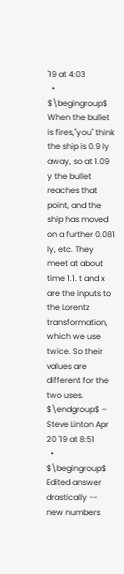'19 at 4:03
  • $\begingroup$ When the bullet is fires,"you" think the ship is 0.9 ly away, so at 1.09 y the bullet reaches that point, and the ship has moved on a further 0.081 ly, etc. They meet at about time 1.1. t and x are the inputs to the Lorentz transformation, which we use twice. So their values are different for the two uses. $\endgroup$ – Steve Linton Apr 20 '19 at 8:51
  • $\begingroup$ Edited answer drastically -- new numbers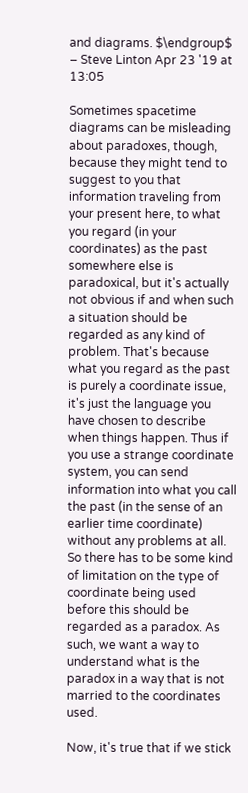and diagrams. $\endgroup$ – Steve Linton Apr 23 '19 at 13:05

Sometimes spacetime diagrams can be misleading about paradoxes, though, because they might tend to suggest to you that information traveling from your present here, to what you regard (in your coordinates) as the past somewhere else is paradoxical, but it's actually not obvious if and when such a situation should be regarded as any kind of problem. That's because what you regard as the past is purely a coordinate issue, it's just the language you have chosen to describe when things happen. Thus if you use a strange coordinate system, you can send information into what you call the past (in the sense of an earlier time coordinate) without any problems at all. So there has to be some kind of limitation on the type of coordinate being used before this should be regarded as a paradox. As such, we want a way to understand what is the paradox in a way that is not married to the coordinates used.

Now, it's true that if we stick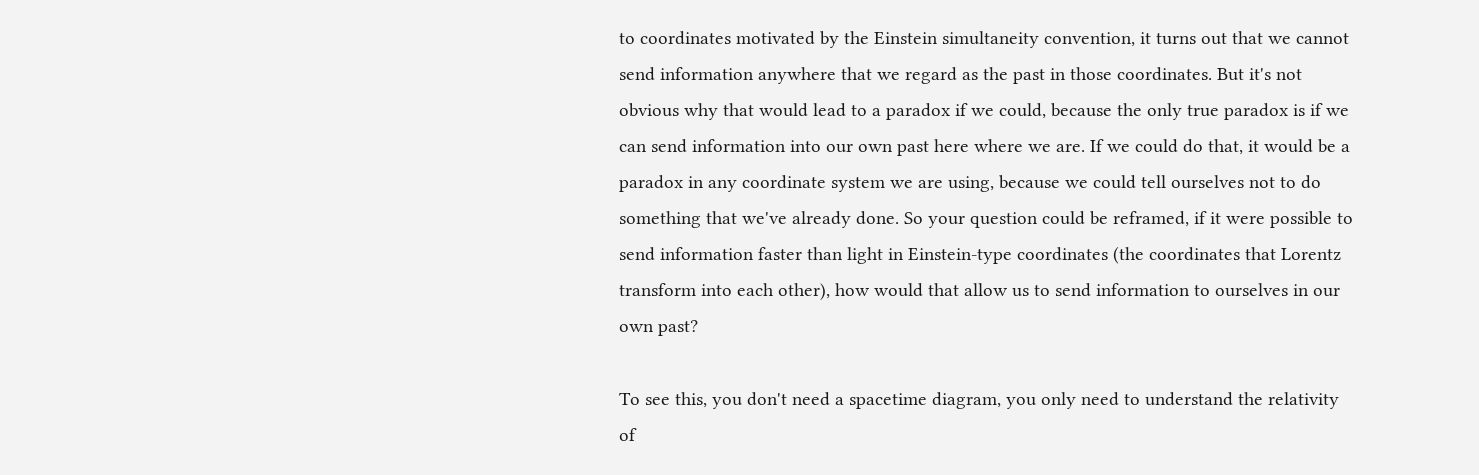to coordinates motivated by the Einstein simultaneity convention, it turns out that we cannot send information anywhere that we regard as the past in those coordinates. But it's not obvious why that would lead to a paradox if we could, because the only true paradox is if we can send information into our own past here where we are. If we could do that, it would be a paradox in any coordinate system we are using, because we could tell ourselves not to do something that we've already done. So your question could be reframed, if it were possible to send information faster than light in Einstein-type coordinates (the coordinates that Lorentz transform into each other), how would that allow us to send information to ourselves in our own past?

To see this, you don't need a spacetime diagram, you only need to understand the relativity of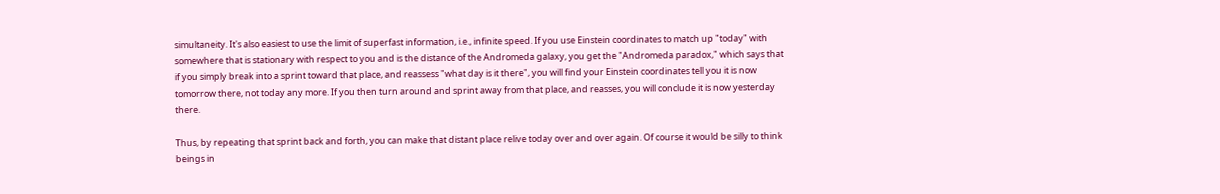simultaneity. It's also easiest to use the limit of superfast information, i.e., infinite speed. If you use Einstein coordinates to match up "today" with somewhere that is stationary with respect to you and is the distance of the Andromeda galaxy, you get the "Andromeda paradox," which says that if you simply break into a sprint toward that place, and reassess "what day is it there", you will find your Einstein coordinates tell you it is now tomorrow there, not today any more. If you then turn around and sprint away from that place, and reasses, you will conclude it is now yesterday there.

Thus, by repeating that sprint back and forth, you can make that distant place relive today over and over again. Of course it would be silly to think beings in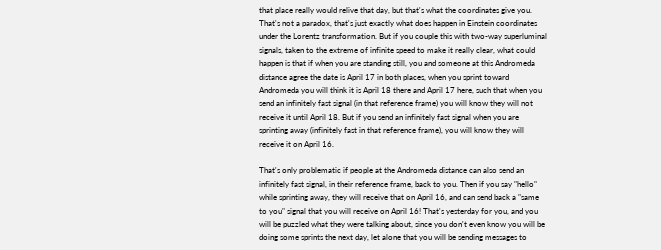that place really would relive that day, but that's what the coordinates give you. That's not a paradox, that's just exactly what does happen in Einstein coordinates under the Lorentz transformation. But if you couple this with two-way superluminal signals, taken to the extreme of infinite speed to make it really clear, what could happen is that if when you are standing still, you and someone at this Andromeda distance agree the date is April 17 in both places, when you sprint toward Andromeda you will think it is April 18 there and April 17 here, such that when you send an infinitely fast signal (in that reference frame) you will know they will not receive it until April 18. But if you send an infinitely fast signal when you are sprinting away (infinitely fast in that reference frame), you will know they will receive it on April 16.

That's only problematic if people at the Andromeda distance can also send an infinitely fast signal, in their reference frame, back to you. Then if you say "hello" while sprinting away, they will receive that on April 16, and can send back a "same to you" signal that you will receive on April 16! That's yesterday for you, and you will be puzzled what they were talking about, since you don't even know you will be doing some sprints the next day, let alone that you will be sending messages to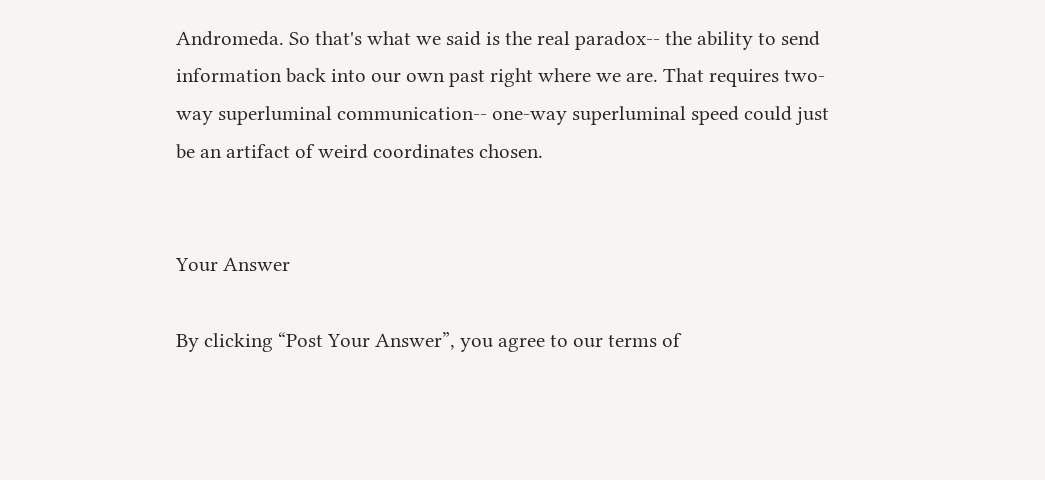Andromeda. So that's what we said is the real paradox-- the ability to send information back into our own past right where we are. That requires two-way superluminal communication-- one-way superluminal speed could just be an artifact of weird coordinates chosen.


Your Answer

By clicking “Post Your Answer”, you agree to our terms of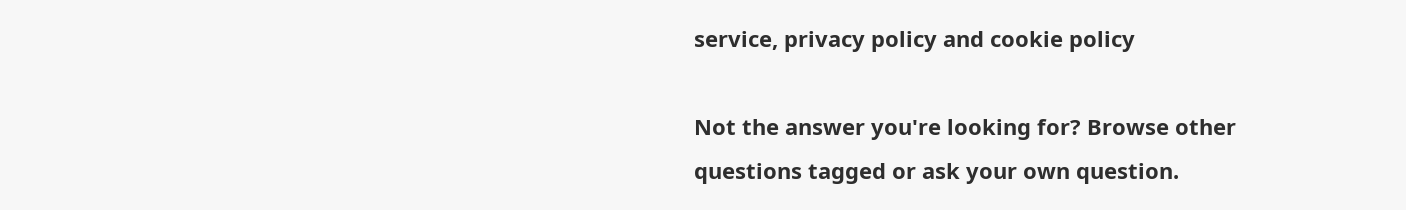service, privacy policy and cookie policy

Not the answer you're looking for? Browse other questions tagged or ask your own question.